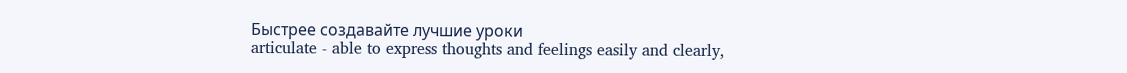Быстрее создавайте лучшие уроки
articulate - able to express thoughts and feelings easily and clearly,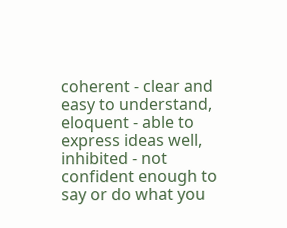coherent - clear and easy to understand, eloquent - able to express ideas well, inhibited - not confident enough to say or do what you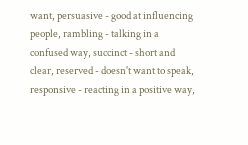want, persuasive - good at influencing people, rambling - talking in a confused way, succinct - short and clear, reserved - doesn't want to speak, responsive - reacting in a positive way,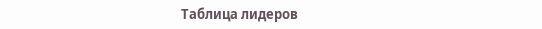Таблица лидеров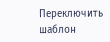Переключить шаблон